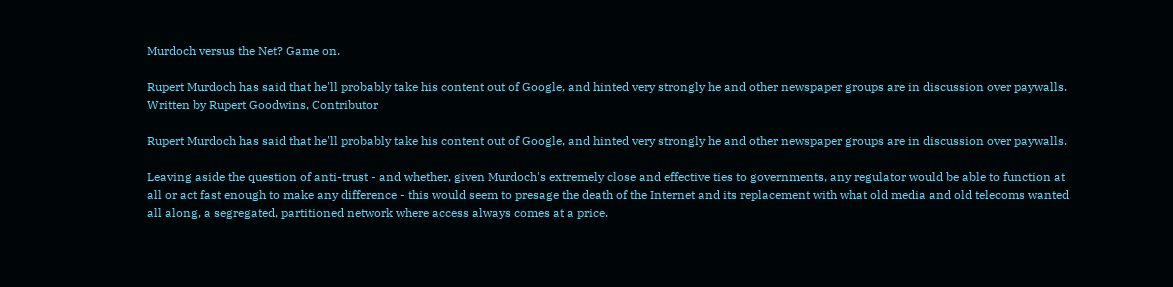Murdoch versus the Net? Game on.

Rupert Murdoch has said that he'll probably take his content out of Google, and hinted very strongly he and other newspaper groups are in discussion over paywalls.
Written by Rupert Goodwins, Contributor

Rupert Murdoch has said that he'll probably take his content out of Google, and hinted very strongly he and other newspaper groups are in discussion over paywalls.

Leaving aside the question of anti-trust - and whether, given Murdoch's extremely close and effective ties to governments, any regulator would be able to function at all or act fast enough to make any difference - this would seem to presage the death of the Internet and its replacement with what old media and old telecoms wanted all along, a segregated, partitioned network where access always comes at a price.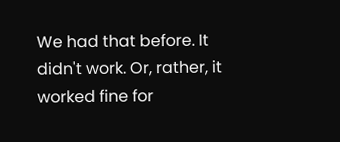We had that before. It didn't work. Or, rather, it worked fine for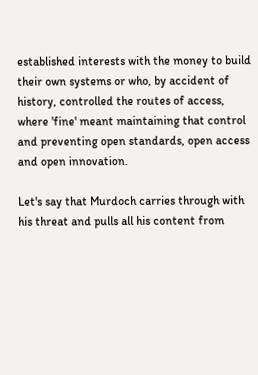established interests with the money to build their own systems or who, by accident of history, controlled the routes of access, where 'fine' meant maintaining that control and preventing open standards, open access and open innovation.

Let's say that Murdoch carries through with his threat and pulls all his content from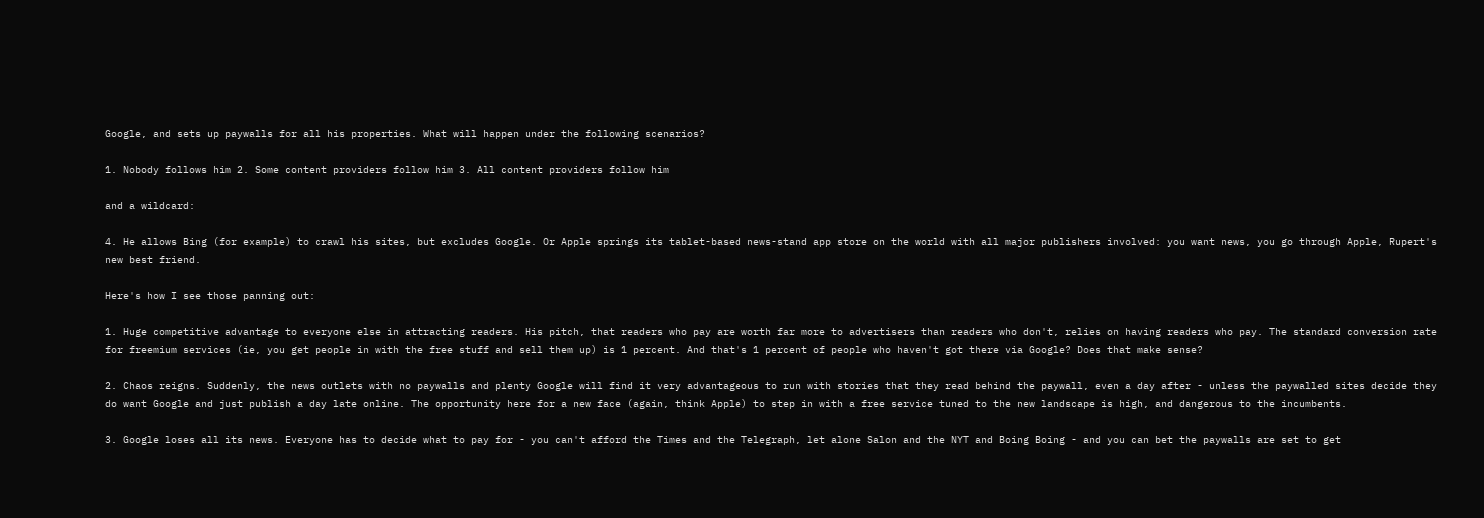Google, and sets up paywalls for all his properties. What will happen under the following scenarios?

1. Nobody follows him 2. Some content providers follow him 3. All content providers follow him

and a wildcard:

4. He allows Bing (for example) to crawl his sites, but excludes Google. Or Apple springs its tablet-based news-stand app store on the world with all major publishers involved: you want news, you go through Apple, Rupert's new best friend.

Here's how I see those panning out:

1. Huge competitive advantage to everyone else in attracting readers. His pitch, that readers who pay are worth far more to advertisers than readers who don't, relies on having readers who pay. The standard conversion rate for freemium services (ie, you get people in with the free stuff and sell them up) is 1 percent. And that's 1 percent of people who haven't got there via Google? Does that make sense?

2. Chaos reigns. Suddenly, the news outlets with no paywalls and plenty Google will find it very advantageous to run with stories that they read behind the paywall, even a day after - unless the paywalled sites decide they do want Google and just publish a day late online. The opportunity here for a new face (again, think Apple) to step in with a free service tuned to the new landscape is high, and dangerous to the incumbents.

3. Google loses all its news. Everyone has to decide what to pay for - you can't afford the Times and the Telegraph, let alone Salon and the NYT and Boing Boing - and you can bet the paywalls are set to get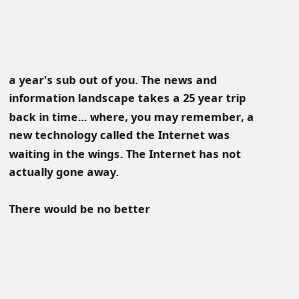a year's sub out of you. The news and information landscape takes a 25 year trip back in time... where, you may remember, a new technology called the Internet was waiting in the wings. The Internet has not actually gone away.

There would be no better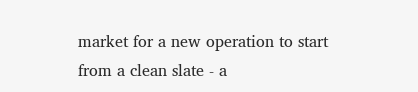market for a new operation to start from a clean slate - a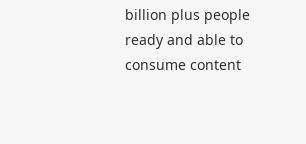billion plus people ready and able to consume content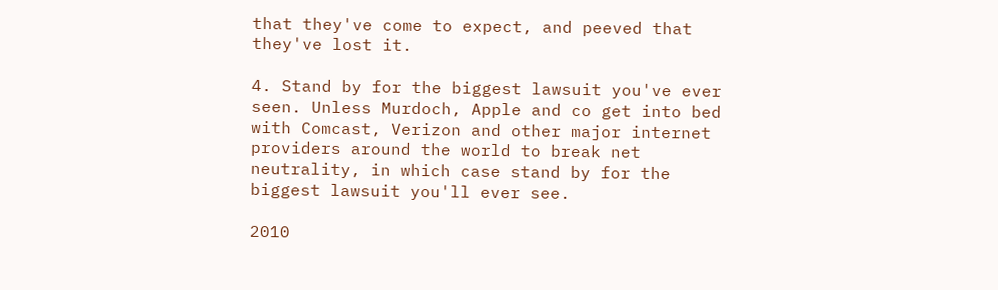that they've come to expect, and peeved that they've lost it.

4. Stand by for the biggest lawsuit you've ever seen. Unless Murdoch, Apple and co get into bed with Comcast, Verizon and other major internet providers around the world to break net neutrality, in which case stand by for the biggest lawsuit you'll ever see.

2010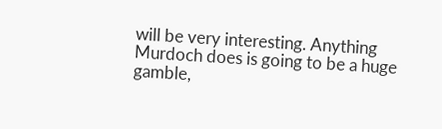will be very interesting. Anything Murdoch does is going to be a huge gamble,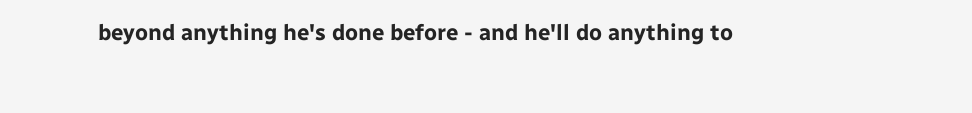beyond anything he's done before - and he'll do anything to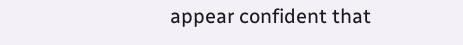appear confident that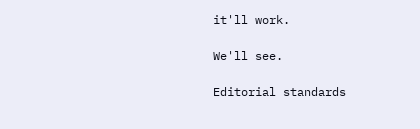it'll work.

We'll see.

Editorial standards